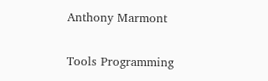Anthony Marmont

Tools Programming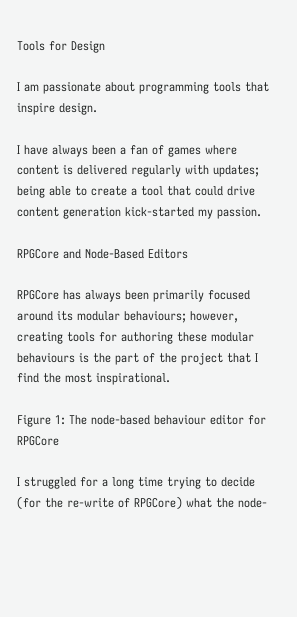Tools for Design

I am passionate about programming tools that inspire design.

I have always been a fan of games where content is delivered regularly with updates; being able to create a tool that could drive content generation kick-started my passion.

RPGCore and Node-Based Editors

RPGCore has always been primarily focused around its modular behaviours; however, creating tools for authoring these modular behaviours is the part of the project that I find the most inspirational.

Figure 1: The node-based behaviour editor for RPGCore

I struggled for a long time trying to decide (for the re-write of RPGCore) what the node-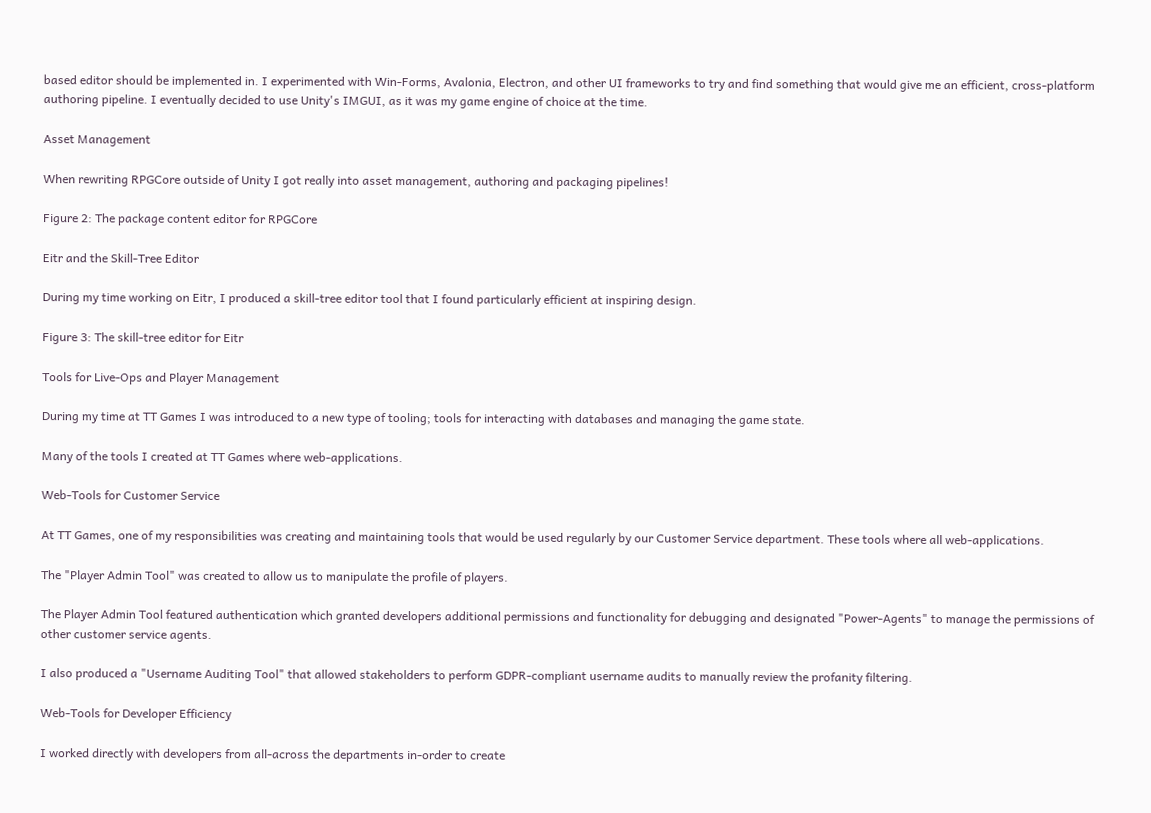based editor should be implemented in. I experimented with Win-Forms, Avalonia, Electron, and other UI frameworks to try and find something that would give me an efficient, cross-platform authoring pipeline. I eventually decided to use Unity's IMGUI, as it was my game engine of choice at the time.

Asset Management

When rewriting RPGCore outside of Unity I got really into asset management, authoring and packaging pipelines!

Figure 2: The package content editor for RPGCore

Eitr and the Skill-Tree Editor

During my time working on Eitr, I produced a skill-tree editor tool that I found particularly efficient at inspiring design.

Figure 3: The skill-tree editor for Eitr

Tools for Live-Ops and Player Management

During my time at TT Games I was introduced to a new type of tooling; tools for interacting with databases and managing the game state.

Many of the tools I created at TT Games where web-applications.

Web-Tools for Customer Service

At TT Games, one of my responsibilities was creating and maintaining tools that would be used regularly by our Customer Service department. These tools where all web-applications.

The "Player Admin Tool" was created to allow us to manipulate the profile of players.

The Player Admin Tool featured authentication which granted developers additional permissions and functionality for debugging and designated "Power-Agents" to manage the permissions of other customer service agents.

I also produced a "Username Auditing Tool" that allowed stakeholders to perform GDPR-compliant username audits to manually review the profanity filtering.

Web-Tools for Developer Efficiency

I worked directly with developers from all-across the departments in-order to create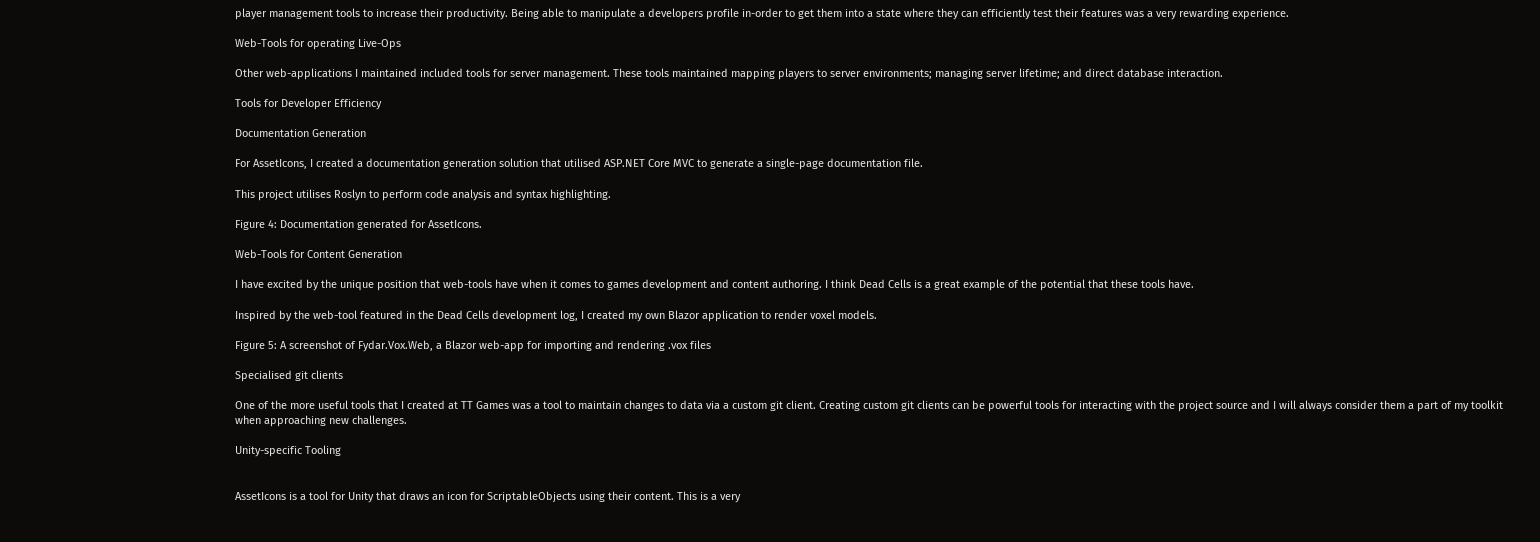player management tools to increase their productivity. Being able to manipulate a developers profile in-order to get them into a state where they can efficiently test their features was a very rewarding experience.

Web-Tools for operating Live-Ops

Other web-applications I maintained included tools for server management. These tools maintained mapping players to server environments; managing server lifetime; and direct database interaction.

Tools for Developer Efficiency

Documentation Generation

For AssetIcons, I created a documentation generation solution that utilised ASP.NET Core MVC to generate a single-page documentation file.

This project utilises Roslyn to perform code analysis and syntax highlighting.

Figure 4: Documentation generated for AssetIcons.

Web-Tools for Content Generation

I have excited by the unique position that web-tools have when it comes to games development and content authoring. I think Dead Cells is a great example of the potential that these tools have.

Inspired by the web-tool featured in the Dead Cells development log, I created my own Blazor application to render voxel models.

Figure 5: A screenshot of Fydar.Vox.Web, a Blazor web-app for importing and rendering .vox files

Specialised git clients

One of the more useful tools that I created at TT Games was a tool to maintain changes to data via a custom git client. Creating custom git clients can be powerful tools for interacting with the project source and I will always consider them a part of my toolkit when approaching new challenges.

Unity-specific Tooling


AssetIcons is a tool for Unity that draws an icon for ScriptableObjects using their content. This is a very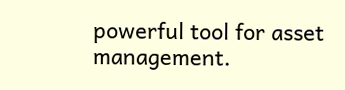powerful tool for asset management.